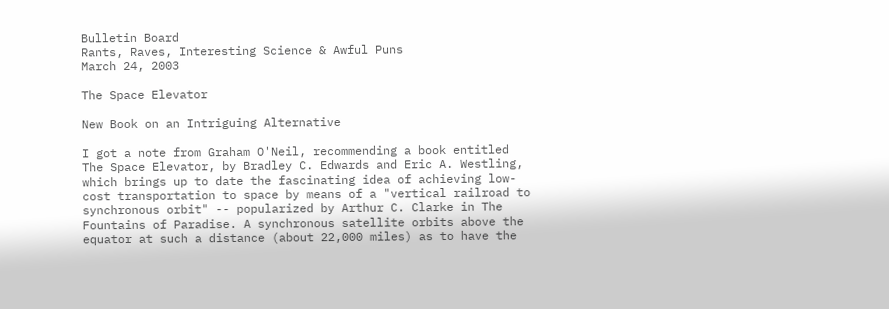Bulletin Board
Rants, Raves, Interesting Science & Awful Puns
March 24, 2003

The Space Elevator

New Book on an Intriguing Alternative

I got a note from Graham O'Neil, recommending a book entitled The Space Elevator, by Bradley C. Edwards and Eric A. Westling, which brings up to date the fascinating idea of achieving low-cost transportation to space by means of a "vertical railroad to synchronous orbit" -- popularized by Arthur C. Clarke in The Fountains of Paradise. A synchronous satellite orbits above the equator at such a distance (about 22,000 miles) as to have the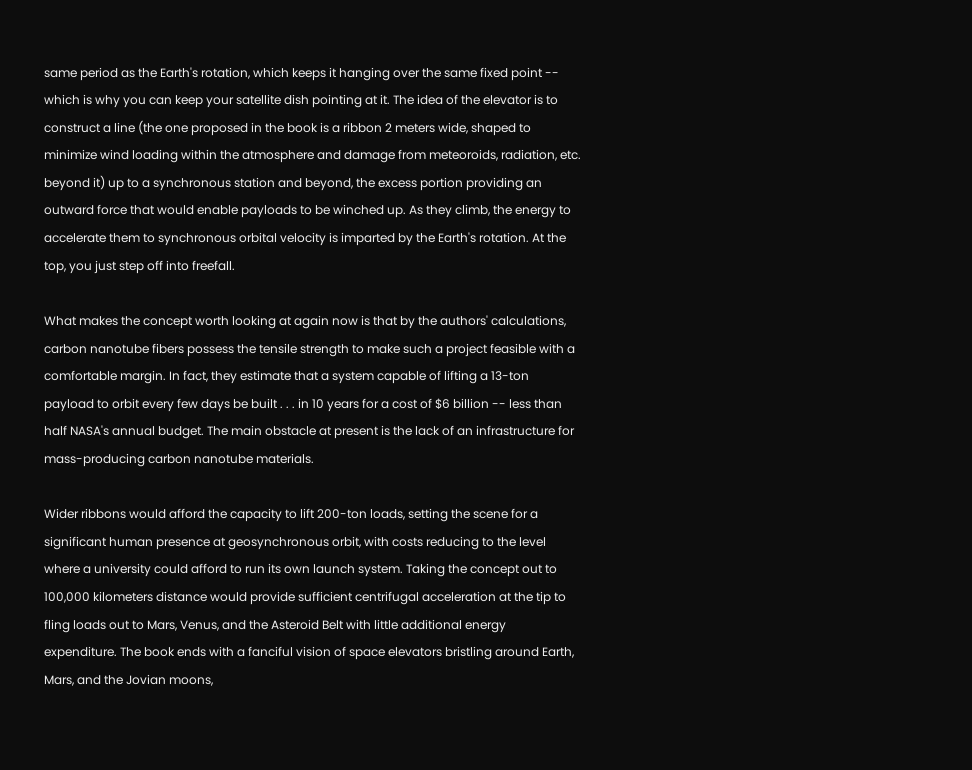same period as the Earth's rotation, which keeps it hanging over the same fixed point -- which is why you can keep your satellite dish pointing at it. The idea of the elevator is to construct a line (the one proposed in the book is a ribbon 2 meters wide, shaped to minimize wind loading within the atmosphere and damage from meteoroids, radiation, etc. beyond it) up to a synchronous station and beyond, the excess portion providing an outward force that would enable payloads to be winched up. As they climb, the energy to accelerate them to synchronous orbital velocity is imparted by the Earth's rotation. At the top, you just step off into freefall.

What makes the concept worth looking at again now is that by the authors' calculations, carbon nanotube fibers possess the tensile strength to make such a project feasible with a comfortable margin. In fact, they estimate that a system capable of lifting a 13-ton payload to orbit every few days be built . . . in 10 years for a cost of $6 billion -- less than half NASA's annual budget. The main obstacle at present is the lack of an infrastructure for mass-producing carbon nanotube materials.

Wider ribbons would afford the capacity to lift 200-ton loads, setting the scene for a significant human presence at geosynchronous orbit, with costs reducing to the level where a university could afford to run its own launch system. Taking the concept out to 100,000 kilometers distance would provide sufficient centrifugal acceleration at the tip to fling loads out to Mars, Venus, and the Asteroid Belt with little additional energy expenditure. The book ends with a fanciful vision of space elevators bristling around Earth, Mars, and the Jovian moons,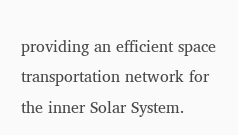providing an efficient space transportation network for the inner Solar System.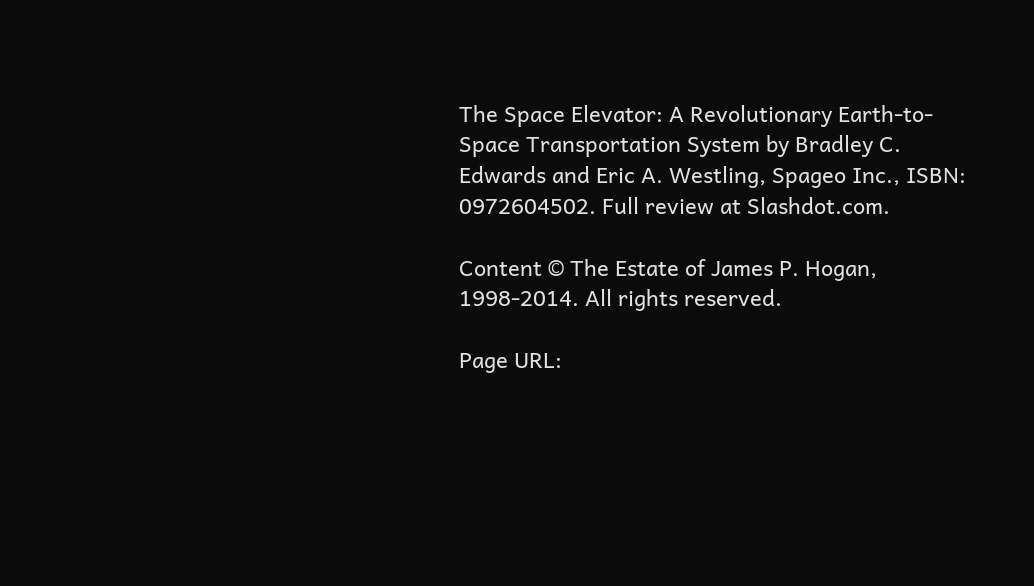The Space Elevator: A Revolutionary Earth-to-Space Transportation System by Bradley C. Edwards and Eric A. Westling, Spageo Inc., ISBN: 0972604502. Full review at Slashdot.com.

Content © The Estate of James P. Hogan, 1998-2014. All rights reserved.

Page URL: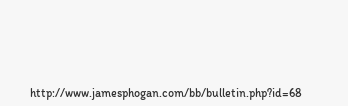http://www.jamesphogan.com/bb/bulletin.php?id=68